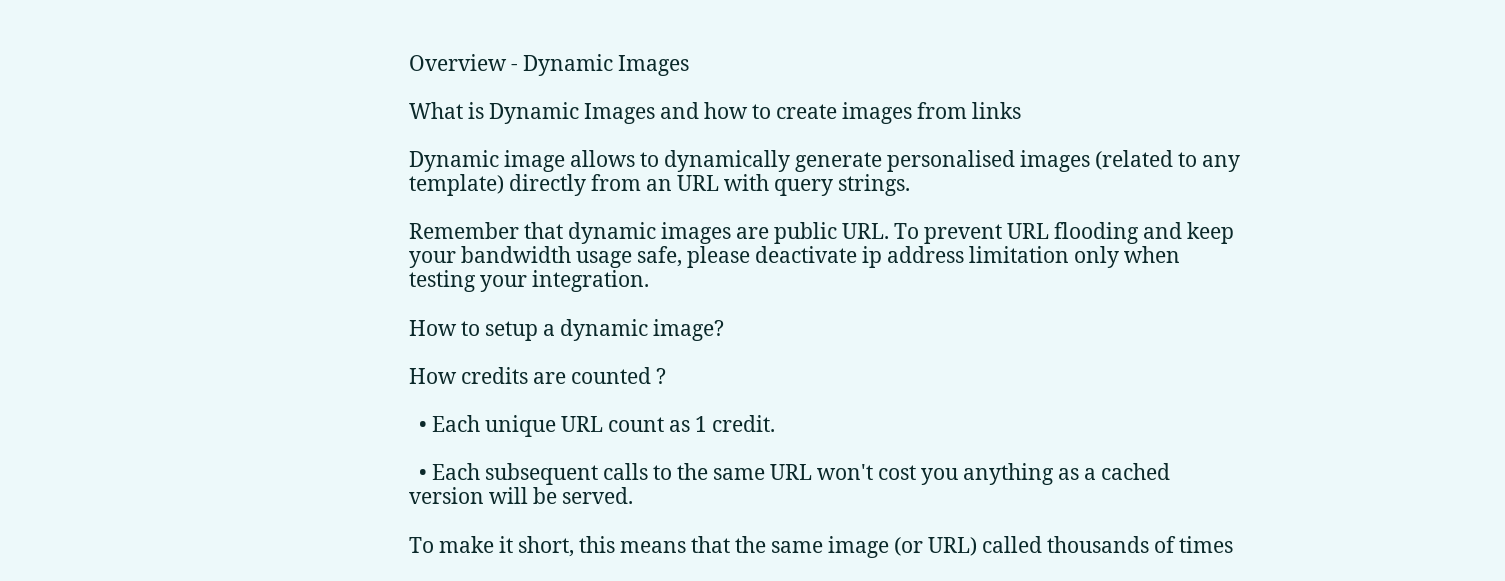Overview - Dynamic Images

What is Dynamic Images and how to create images from links

Dynamic image allows to dynamically generate personalised images (related to any template) directly from an URL with query strings.

Remember that dynamic images are public URL. To prevent URL flooding and keep your bandwidth usage safe, please deactivate ip address limitation only when testing your integration.

How to setup a dynamic image?

How credits are counted ?

  • Each unique URL count as 1 credit.

  • Each subsequent calls to the same URL won't cost you anything as a cached version will be served.

To make it short, this means that the same image (or URL) called thousands of times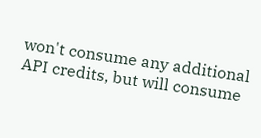won't consume any additional API credits, but will consume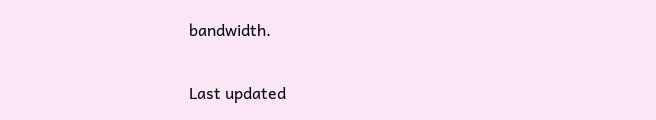bandwidth.

Last updated